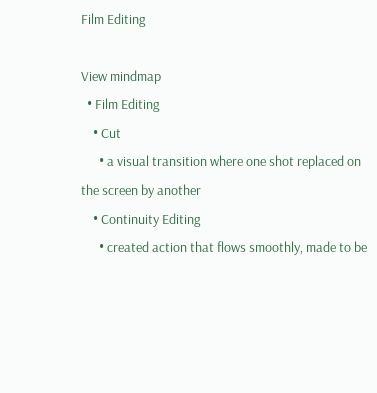Film Editing

View mindmap
  • Film Editing
    • Cut
      • a visual transition where one shot replaced on the screen by another
    • Continuity Editing
      • created action that flows smoothly, made to be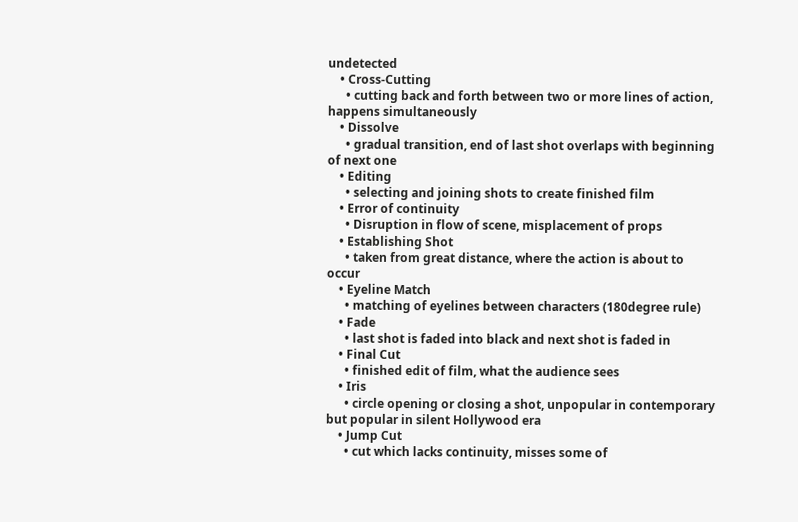undetected
    • Cross-Cutting
      • cutting back and forth between two or more lines of action, happens simultaneously
    • Dissolve
      • gradual transition, end of last shot overlaps with beginning of next one
    • Editing
      • selecting and joining shots to create finished film
    • Error of continuity
      • Disruption in flow of scene, misplacement of props
    • Establishing Shot
      • taken from great distance, where the action is about to occur
    • Eyeline Match
      • matching of eyelines between characters (180degree rule)
    • Fade
      • last shot is faded into black and next shot is faded in
    • Final Cut
      • finished edit of film, what the audience sees
    • Iris
      • circle opening or closing a shot, unpopular in contemporary but popular in silent Hollywood era
    • Jump Cut
      • cut which lacks continuity, misses some of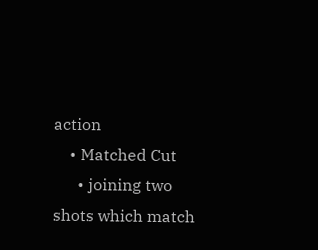action
    • Matched Cut
      • joining two shots which match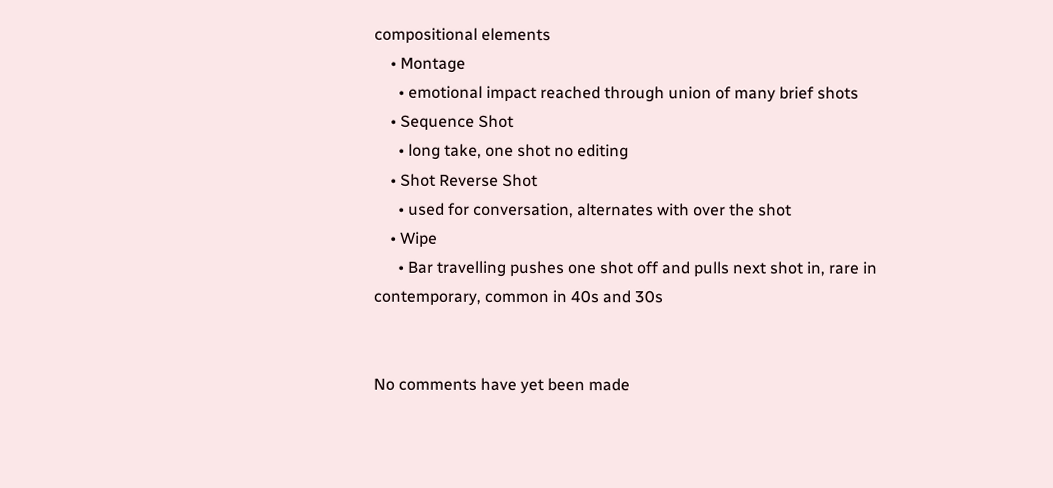compositional elements
    • Montage
      • emotional impact reached through union of many brief shots
    • Sequence Shot
      • long take, one shot no editing
    • Shot Reverse Shot
      • used for conversation, alternates with over the shot
    • Wipe
      • Bar travelling pushes one shot off and pulls next shot in, rare in contemporary, common in 40s and 30s


No comments have yet been made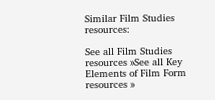Similar Film Studies resources:

See all Film Studies resources »See all Key Elements of Film Form resources »